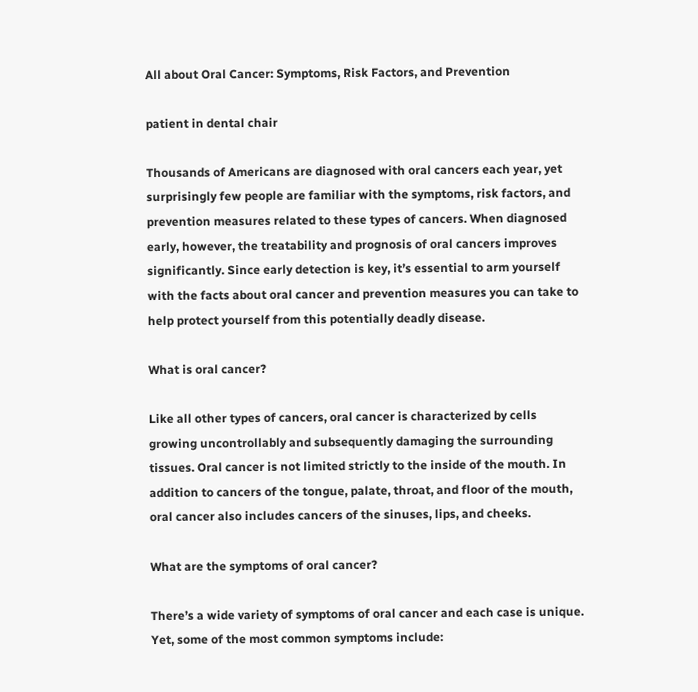All about Oral Cancer: Symptoms, Risk Factors, and Prevention

patient in dental chair

Thousands of Americans are diagnosed with oral cancers each year, yet surprisingly few people are familiar with the symptoms, risk factors, and prevention measures related to these types of cancers. When diagnosed early, however, the treatability and prognosis of oral cancers improves significantly. Since early detection is key, it’s essential to arm yourself with the facts about oral cancer and prevention measures you can take to help protect yourself from this potentially deadly disease.

What is oral cancer?

Like all other types of cancers, oral cancer is characterized by cells growing uncontrollably and subsequently damaging the surrounding tissues. Oral cancer is not limited strictly to the inside of the mouth. In addition to cancers of the tongue, palate, throat, and floor of the mouth, oral cancer also includes cancers of the sinuses, lips, and cheeks.

What are the symptoms of oral cancer?

There’s a wide variety of symptoms of oral cancer and each case is unique. Yet, some of the most common symptoms include: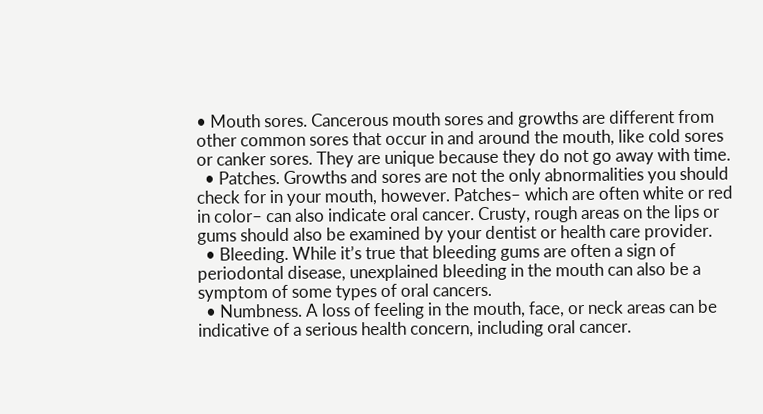• Mouth sores. Cancerous mouth sores and growths are different from other common sores that occur in and around the mouth, like cold sores or canker sores. They are unique because they do not go away with time.
  • Patches. Growths and sores are not the only abnormalities you should check for in your mouth, however. Patches– which are often white or red in color– can also indicate oral cancer. Crusty, rough areas on the lips or gums should also be examined by your dentist or health care provider.
  • Bleeding. While it’s true that bleeding gums are often a sign of periodontal disease, unexplained bleeding in the mouth can also be a symptom of some types of oral cancers.
  • Numbness. A loss of feeling in the mouth, face, or neck areas can be indicative of a serious health concern, including oral cancer.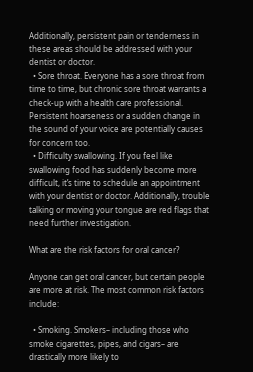Additionally, persistent pain or tenderness in these areas should be addressed with your dentist or doctor.
  • Sore throat. Everyone has a sore throat from time to time, but chronic sore throat warrants a check-up with a health care professional. Persistent hoarseness or a sudden change in the sound of your voice are potentially causes for concern too.
  • Difficulty swallowing. If you feel like swallowing food has suddenly become more difficult, it’s time to schedule an appointment with your dentist or doctor. Additionally, trouble talking or moving your tongue are red flags that need further investigation.

What are the risk factors for oral cancer?

Anyone can get oral cancer, but certain people are more at risk. The most common risk factors include:

  • Smoking. Smokers– including those who smoke cigarettes, pipes, and cigars– are drastically more likely to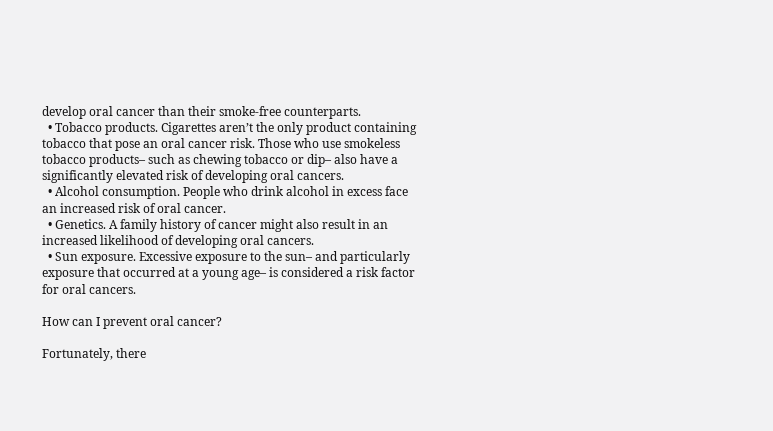develop oral cancer than their smoke-free counterparts.
  • Tobacco products. Cigarettes aren’t the only product containing tobacco that pose an oral cancer risk. Those who use smokeless tobacco products– such as chewing tobacco or dip– also have a significantly elevated risk of developing oral cancers.
  • Alcohol consumption. People who drink alcohol in excess face an increased risk of oral cancer.
  • Genetics. A family history of cancer might also result in an increased likelihood of developing oral cancers.
  • Sun exposure. Excessive exposure to the sun– and particularly exposure that occurred at a young age– is considered a risk factor for oral cancers.

How can I prevent oral cancer?

Fortunately, there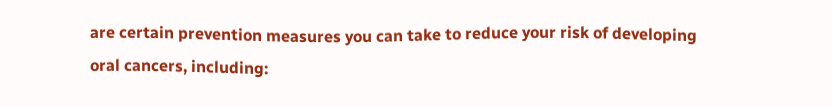are certain prevention measures you can take to reduce your risk of developing oral cancers, including: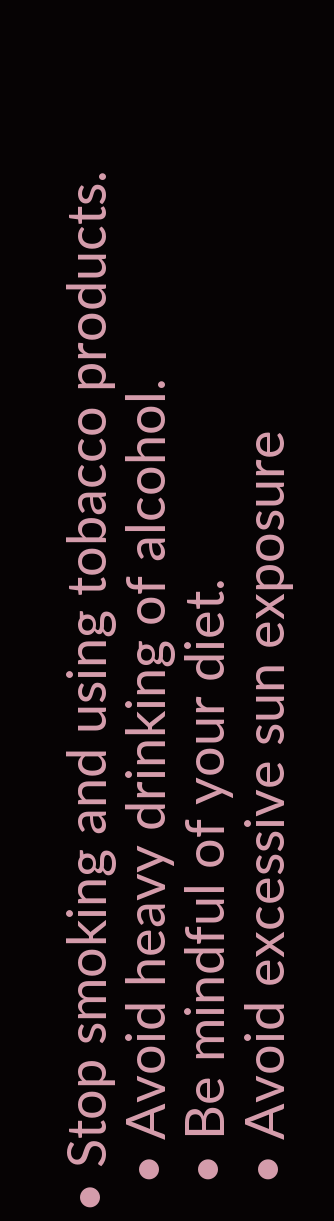• Stop smoking and using tobacco products.
  • Avoid heavy drinking of alcohol.
  • Be mindful of your diet.
  • Avoid excessive sun exposure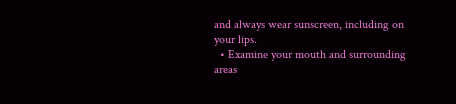and always wear sunscreen, including on your lips.
  • Examine your mouth and surrounding areas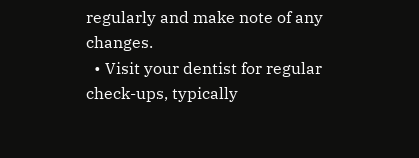regularly and make note of any changes.
  • Visit your dentist for regular check-ups, typically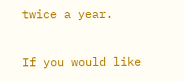twice a year.

If you would like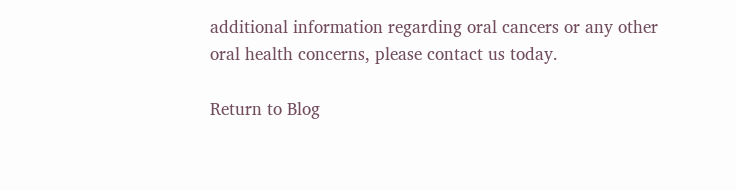additional information regarding oral cancers or any other oral health concerns, please contact us today.

Return to Blog